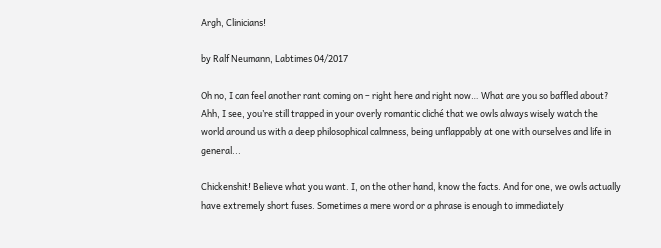Argh, Clinicians!

by Ralf Neumann, Labtimes 04/2017

Oh no, I can feel another rant coming on – right here and right now… What are you so baffled about? Ahh, I see, you’re still trapped in your overly romantic cliché that we owls always wisely watch the world around us with a deep philosophical calmness, being unflappably at one with ourselves and life in general...

Chickenshit! Believe what you want. I, on the other hand, know the facts. And for one, we owls actually have extremely short fuses. Sometimes a mere word or a phrase is enough to immediately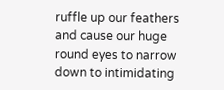ruffle up our feathers and cause our huge round eyes to narrow down to intimidating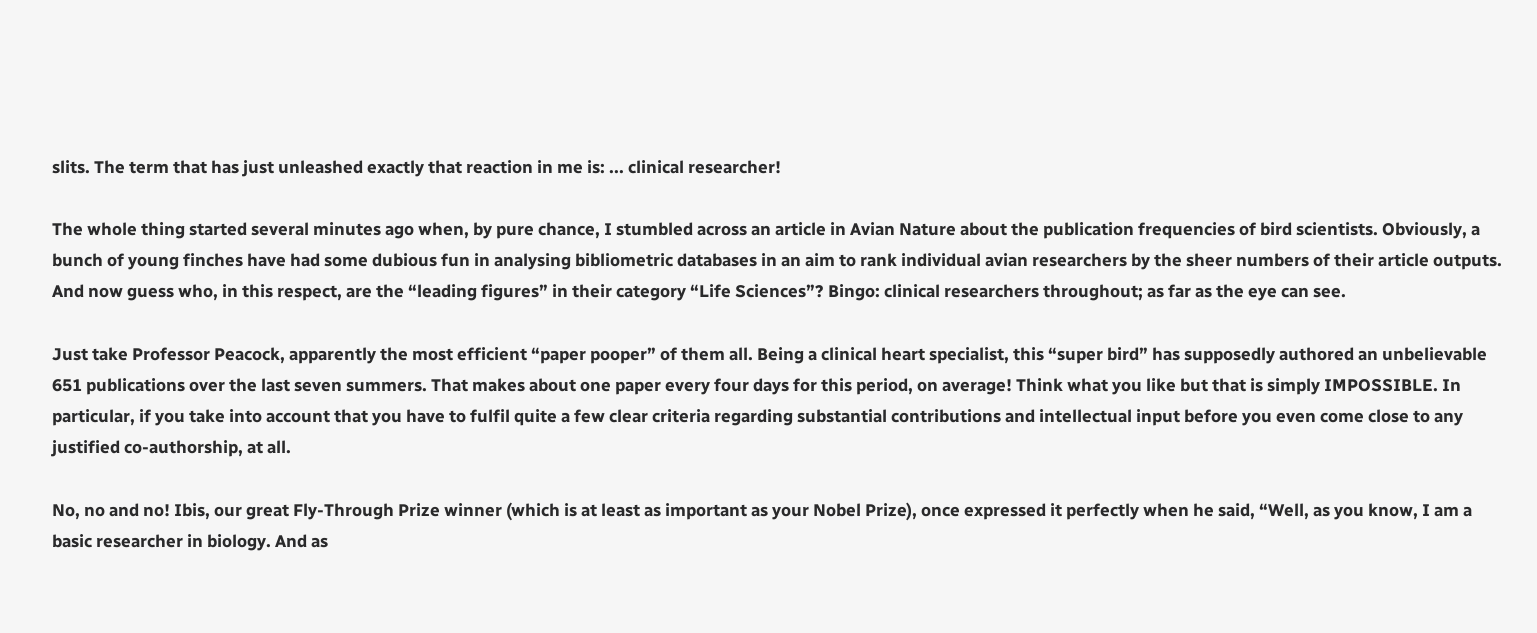slits. The term that has just unleashed exactly that reaction in me is: ... clinical researcher!

The whole thing started several minutes ago when, by pure chance, I stumbled across an article in Avian Nature about the publication frequencies of bird scientists. Obviously, a bunch of young finches have had some dubious fun in analysing bibliometric databases in an aim to rank individual avian researchers by the sheer numbers of their article outputs. And now guess who, in this respect, are the “leading figures” in their category “Life Sciences”? Bingo: clinical researchers throughout; as far as the eye can see.

Just take Professor Peacock, apparently the most efficient “paper pooper” of them all. Being a clinical heart specialist, this “super bird” has supposedly authored an unbelievable 651 publications over the last seven summers. That makes about one paper every four days for this period, on average! Think what you like but that is simply IMPOSSIBLE. In particular, if you take into account that you have to fulfil quite a few clear criteria regarding substantial contributions and intellectual input before you even come close to any justified co-authorship, at all.

No, no and no! Ibis, our great Fly-Through Prize winner (which is at least as important as your Nobel Prize), once expressed it perfectly when he said, “Well, as you know, I am a basic researcher in biology. And as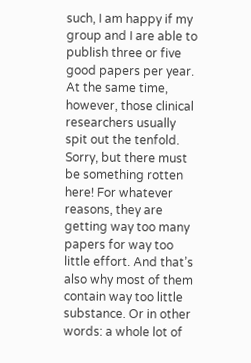such, I am happy if my group and I are able to publish three or five good papers per year. At the same time, however, those clinical researchers usually spit out the tenfold. Sorry, but there must be something rotten here! For whatever reasons, they are getting way too many papers for way too little effort. And that’s also why most of them contain way too little substance. Or in other words: a whole lot of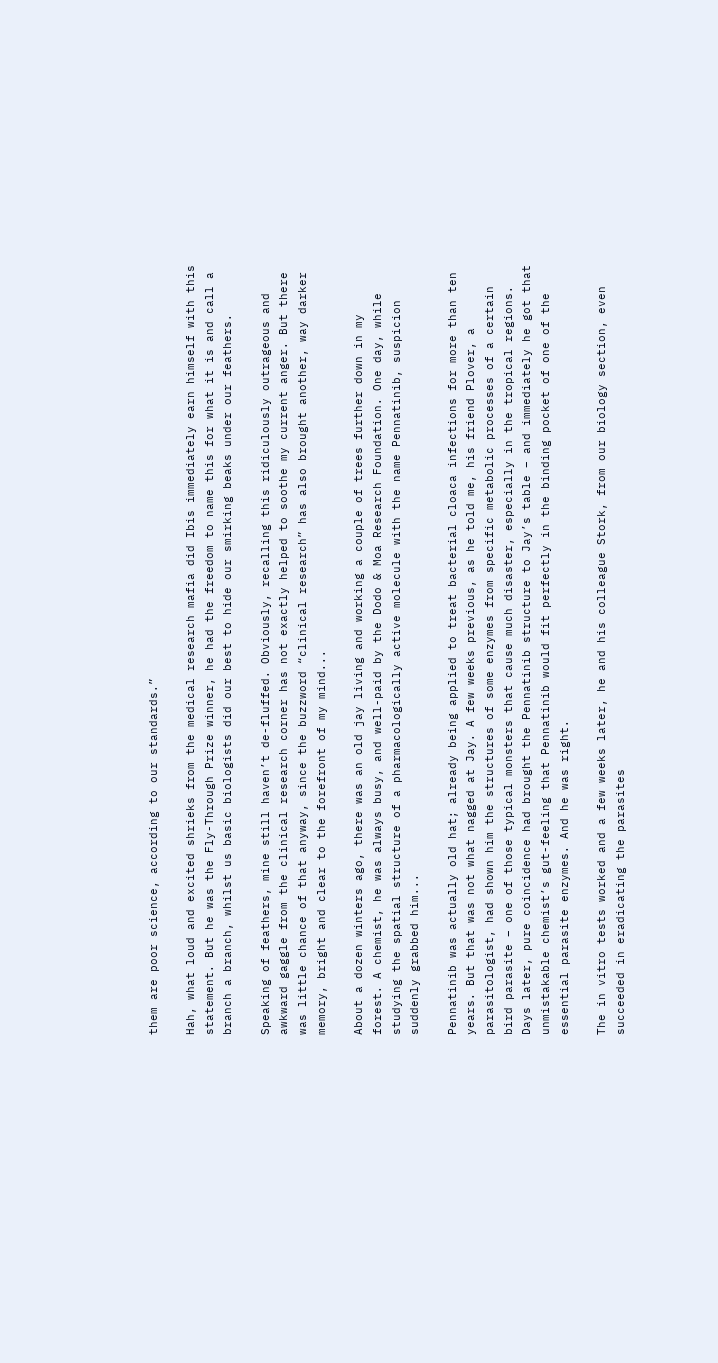them are poor science, according to our standards.”

Hah, what loud and excited shrieks from the medical research mafia did Ibis immediately earn himself with this statement. But he was the Fly-Through Prize winner, he had the freedom to name this for what it is and call a branch a branch, whilst us basic biologists did our best to hide our smirking beaks under our feathers.

Speaking of feathers, mine still haven’t de-fluffed. Obviously, recalling this ridiculously outrageous and awkward gaggle from the clinical research corner has not exactly helped to soothe my current anger. But there was little chance of that anyway, since the buzzword “clinical research” has also brought another, way darker memory, bright and clear to the forefront of my mind...

About a dozen winters ago, there was an old jay living and working a couple of trees further down in my forest. A chemist, he was always busy, and well-paid by the Dodo & Moa Research Foundation. One day, while studying the spatial structure of a pharmacologically active molecule with the name Pennatinib, suspicion suddenly grabbed him...

Pennatinib was actually old hat; already being applied to treat bacterial cloaca infections for more than ten years. But that was not what nagged at Jay. A few weeks previous, as he told me, his friend Plover, a parasitologist, had shown him the structures of some enzymes from specific metabolic processes of a certain bird parasite – one of those typical monsters that cause much disaster, especially in the tropical regions. Days later, pure coincidence had brought the Pennatinib structure to Jay’s table – and immediately he got that unmistakable chemist’s gut-feeling that Pennatinib would fit perfectly in the binding pocket of one of the essential parasite enzymes. And he was right.

The in vitro tests worked and a few weeks later, he and his colleague Stork, from our biology section, even succeeded in eradicating the parasites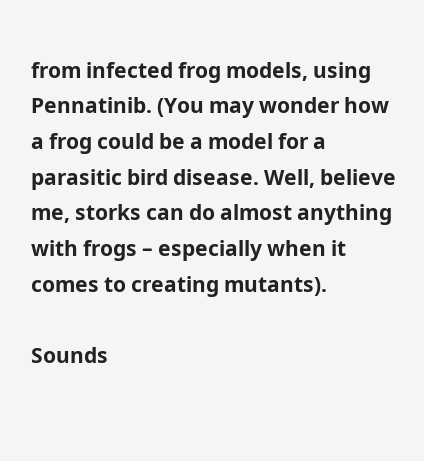from infected frog models, using Pennatinib. (You may wonder how a frog could be a model for a parasitic bird disease. Well, believe me, storks can do almost anything with frogs – especially when it comes to creating mutants).

Sounds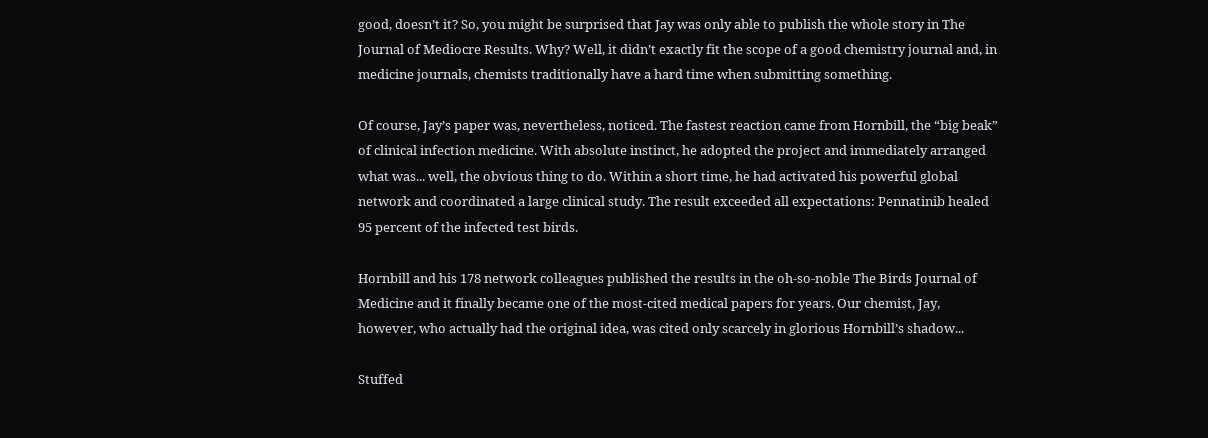good, doesn’t it? So, you might be surprised that Jay was only able to publish the whole story in The Journal of Mediocre Results. Why? Well, it didn’t exactly fit the scope of a good chemistry journal and, in medicine journals, chemists traditionally have a hard time when submitting something.

Of course, Jay’s paper was, nevertheless, noticed. The fastest reaction came from Hornbill, the “big beak” of clinical infection medicine. With absolute instinct, he adopted the project and immediately arranged what was... well, the obvious thing to do. Within a short time, he had activated his powerful global network and coordinated a large clinical study. The result exceeded all expectations: Pennatinib healed 95 percent of the infected test birds.

Hornbill and his 178 network colleagues published the results in the oh-so-noble The Birds Journal of Medicine and it finally became one of the most-cited medical papers for years. Our chemist, Jay, however, who actually had the original idea, was cited only scarcely in glorious Hornbill’s shadow...

Stuffed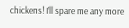chickens! I’ll spare me any more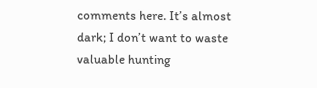comments here. It’s almost dark; I don’t want to waste valuable hunting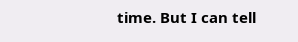time. But I can tell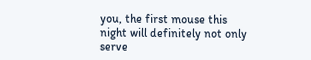you, the first mouse this night will definitely not only serve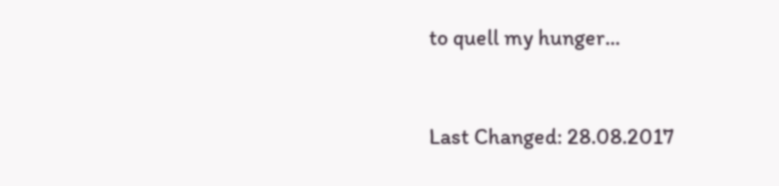to quell my hunger...


Last Changed: 28.08.2017